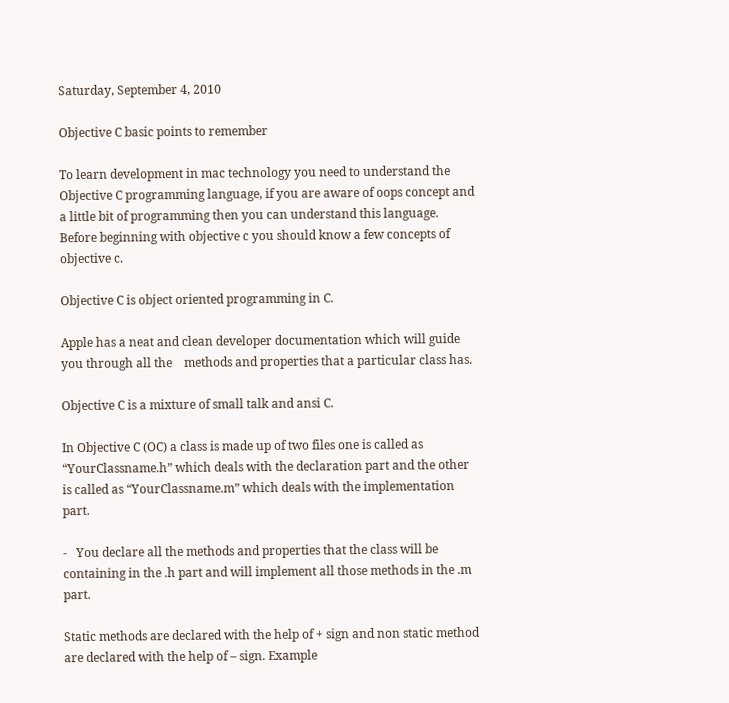Saturday, September 4, 2010

Objective C basic points to remember

To learn development in mac technology you need to understand the Objective C programming language, if you are aware of oops concept and a little bit of programming then you can understand this language. Before beginning with objective c you should know a few concepts of objective c.

Objective C is object oriented programming in C.

Apple has a neat and clean developer documentation which will guide you through all the    methods and properties that a particular class has.

Objective C is a mixture of small talk and ansi C.

In Objective C (OC) a class is made up of two files one is called as “YourClassname.h” which deals with the declaration part and the other is called as “YourClassname.m” which deals with the implementation part.

-   You declare all the methods and properties that the class will be containing in the .h part and will implement all those methods in the .m part.

Static methods are declared with the help of + sign and non static method are declared with the help of – sign. Example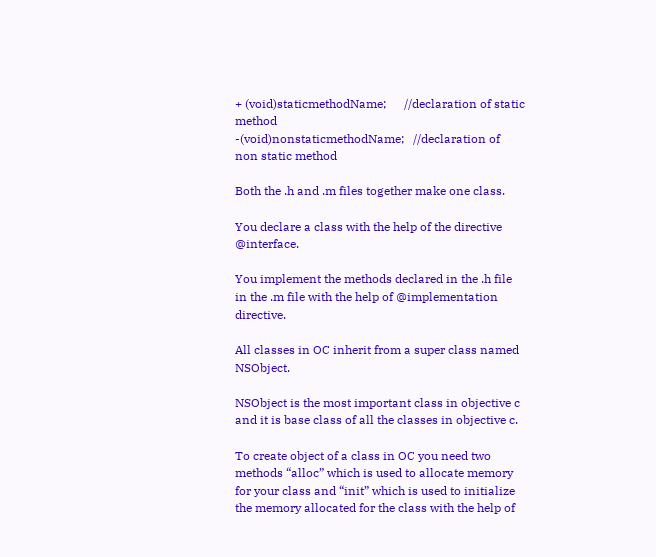+ (void)staticmethodName;      //declaration of static method
-(void)nonstaticmethodName;   //declaration of non static method

Both the .h and .m files together make one class.

You declare a class with the help of the directive @interface.

You implement the methods declared in the .h file in the .m file with the help of @implementation directive.

All classes in OC inherit from a super class named NSObject.

NSObject is the most important class in objective c and it is base class of all the classes in objective c.

To create object of a class in OC you need two methods “alloc” which is used to allocate memory for your class and “init” which is used to initialize the memory allocated for the class with the help of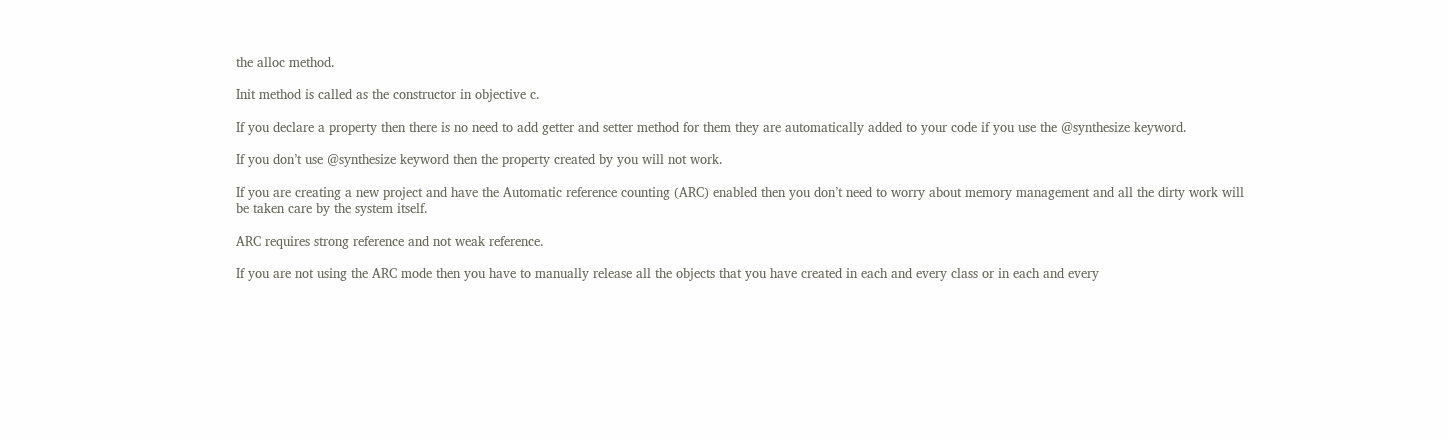the alloc method.

Init method is called as the constructor in objective c.

If you declare a property then there is no need to add getter and setter method for them they are automatically added to your code if you use the @synthesize keyword.

If you don’t use @synthesize keyword then the property created by you will not work.

If you are creating a new project and have the Automatic reference counting (ARC) enabled then you don’t need to worry about memory management and all the dirty work will be taken care by the system itself.

ARC requires strong reference and not weak reference.

If you are not using the ARC mode then you have to manually release all the objects that you have created in each and every class or in each and every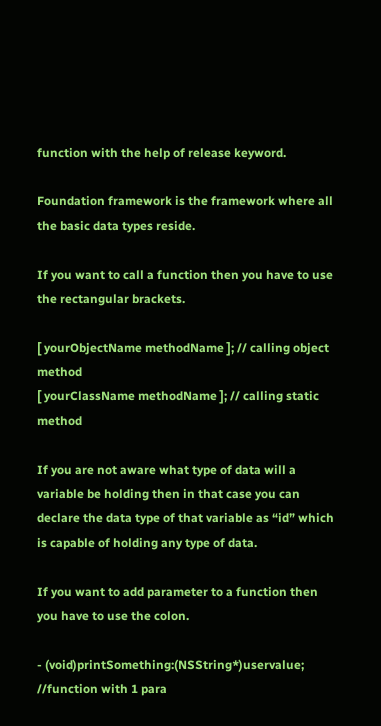function with the help of release keyword.

Foundation framework is the framework where all the basic data types reside.

If you want to call a function then you have to use the rectangular brackets.

[ yourObjectName methodName ]; // calling object method
[ yourClassName methodName ]; // calling static method

If you are not aware what type of data will a variable be holding then in that case you can declare the data type of that variable as “id” which is capable of holding any type of data.

If you want to add parameter to a function then you have to use the colon.

- (void)printSomething:(NSString*)uservalue;    //function with 1 para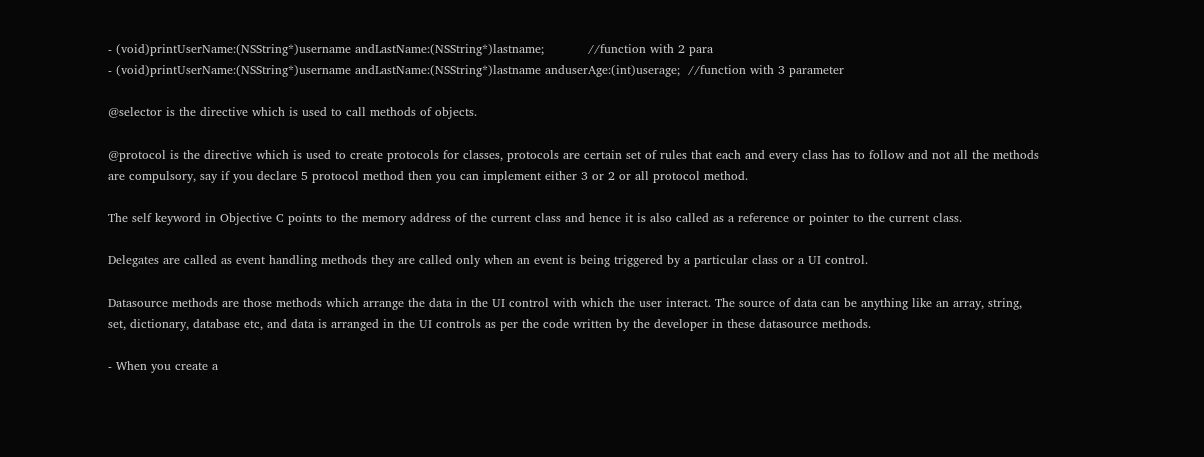- (void)printUserName:(NSString*)username andLastName:(NSString*)lastname;           //function with 2 para
- (void)printUserName:(NSString*)username andLastName:(NSString*)lastname anduserAge:(int)userage;  //function with 3 parameter

@selector is the directive which is used to call methods of objects.

@protocol is the directive which is used to create protocols for classes, protocols are certain set of rules that each and every class has to follow and not all the methods are compulsory, say if you declare 5 protocol method then you can implement either 3 or 2 or all protocol method.

The self keyword in Objective C points to the memory address of the current class and hence it is also called as a reference or pointer to the current class.

Delegates are called as event handling methods they are called only when an event is being triggered by a particular class or a UI control.

Datasource methods are those methods which arrange the data in the UI control with which the user interact. The source of data can be anything like an array, string, set, dictionary, database etc, and data is arranged in the UI controls as per the code written by the developer in these datasource methods.

- When you create a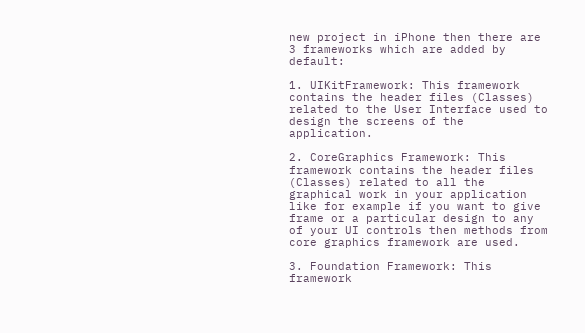new project in iPhone then there are 3 frameworks which are added by default:

1. UIKitFramework: This framework contains the header files (Classes) related to the User Interface used to design the screens of the application.

2. CoreGraphics Framework: This framework contains the header files (Classes) related to all the graphical work in your application like for example if you want to give frame or a particular design to any of your UI controls then methods from core graphics framework are used.

3. Foundation Framework: This framework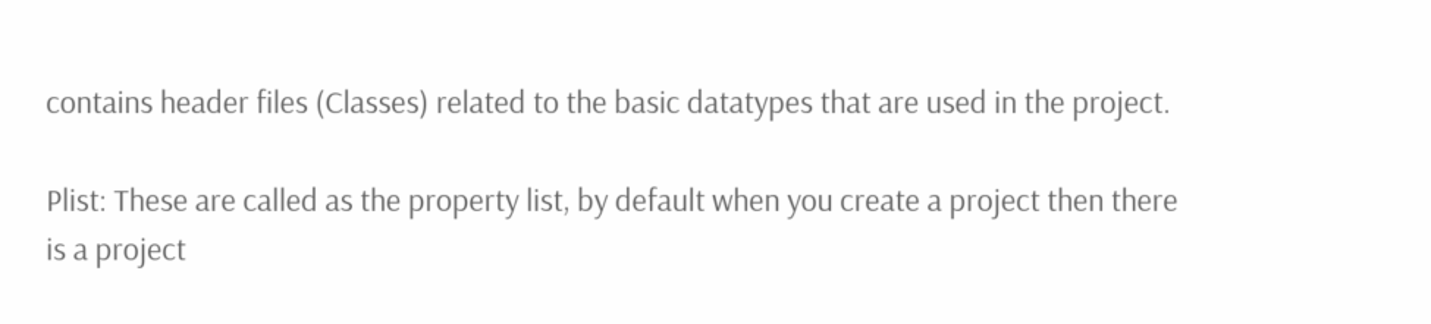contains header files (Classes) related to the basic datatypes that are used in the project.

Plist: These are called as the property list, by default when you create a project then there is a project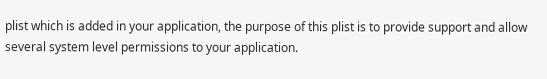plist which is added in your application, the purpose of this plist is to provide support and allow several system level permissions to your application.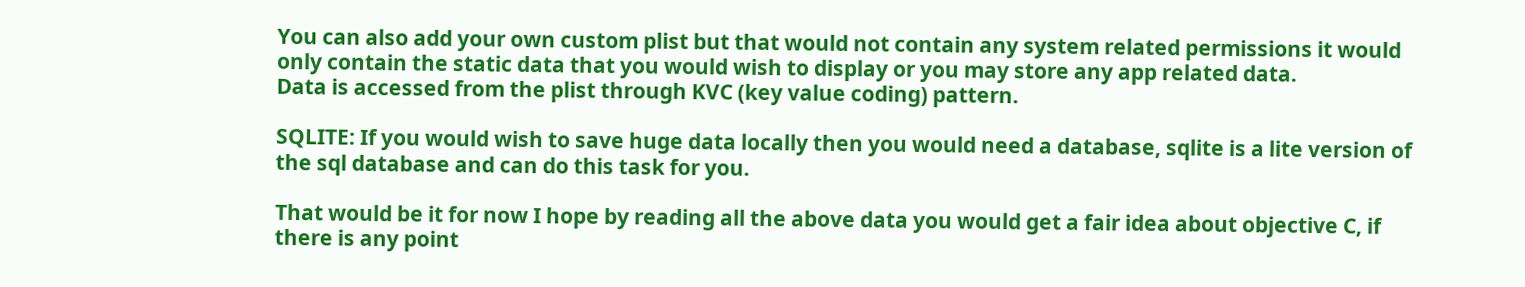You can also add your own custom plist but that would not contain any system related permissions it would only contain the static data that you would wish to display or you may store any app related data.
Data is accessed from the plist through KVC (key value coding) pattern.

SQLITE: If you would wish to save huge data locally then you would need a database, sqlite is a lite version of the sql database and can do this task for you.

That would be it for now I hope by reading all the above data you would get a fair idea about objective C, if there is any point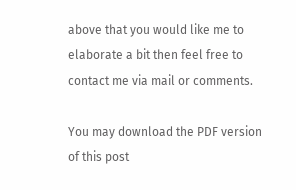above that you would like me to elaborate a bit then feel free to contact me via mail or comments.

You may download the PDF version of this post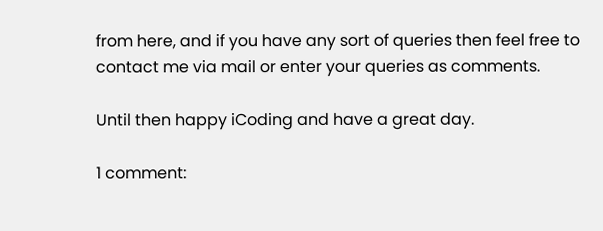from here, and if you have any sort of queries then feel free to contact me via mail or enter your queries as comments.

Until then happy iCoding and have a great day.

1 comment: